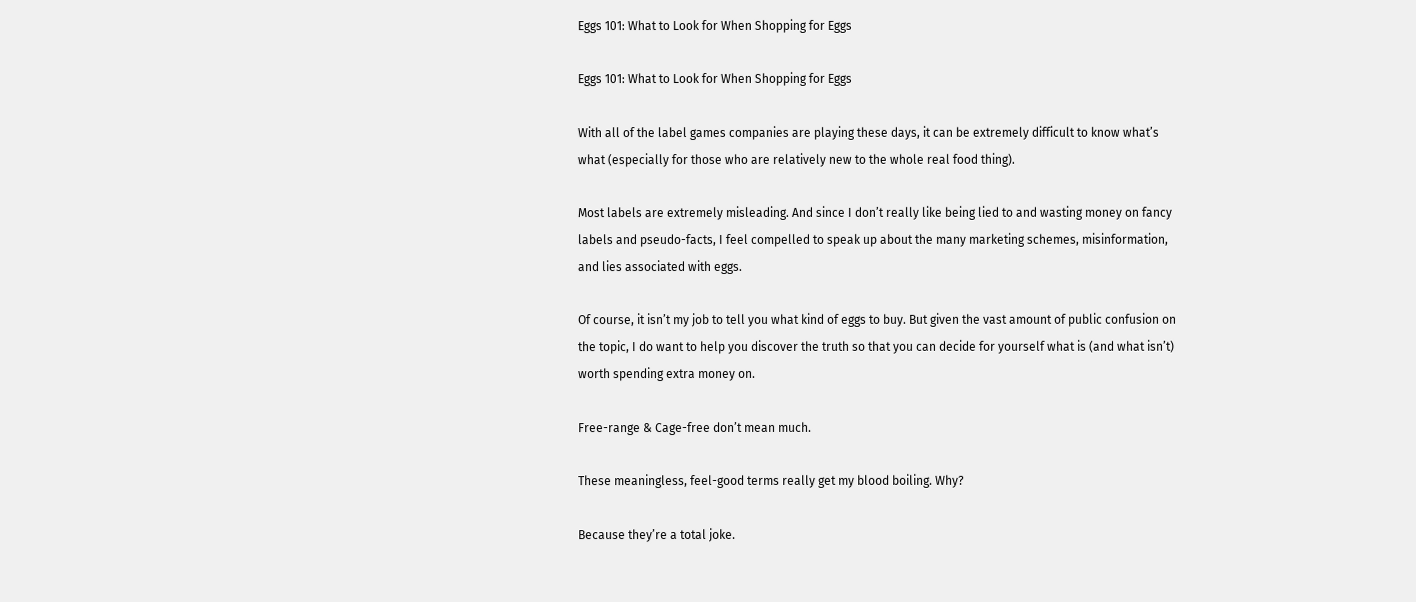Eggs 101: What to Look for When Shopping for Eggs

Eggs 101: What to Look for When Shopping for Eggs

With all of the label games companies are playing these days, it can be extremely difficult to know what’s what (especially for those who are relatively new to the whole real food thing).

Most labels are extremely misleading. And since I don’t really like being lied to and wasting money on fancy labels and pseudo-facts, I feel compelled to speak up about the many marketing schemes, misinformation, and lies associated with eggs.

Of course, it isn’t my job to tell you what kind of eggs to buy. But given the vast amount of public confusion on the topic, I do want to help you discover the truth so that you can decide for yourself what is (and what isn’t) worth spending extra money on.

Free-range & Cage-free don’t mean much.

These meaningless, feel-good terms really get my blood boiling. Why?

Because they’re a total joke.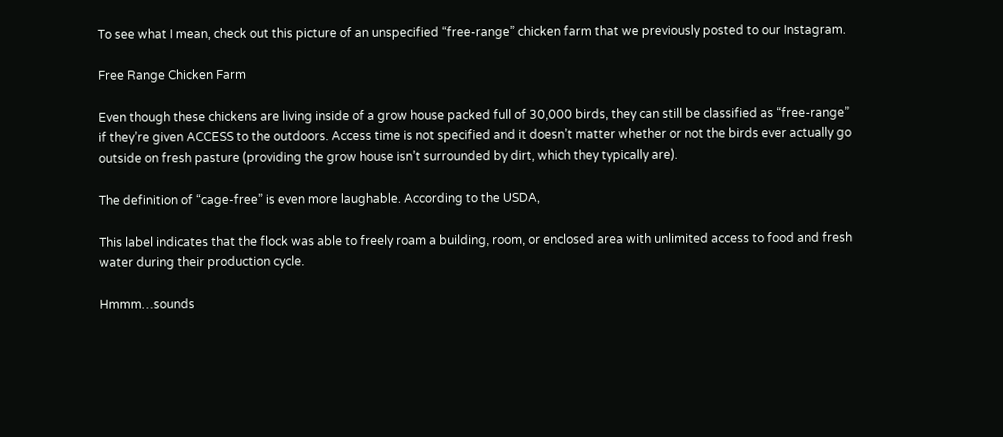To see what I mean, check out this picture of an unspecified “free-range” chicken farm that we previously posted to our Instagram.

Free Range Chicken Farm

Even though these chickens are living inside of a grow house packed full of 30,000 birds, they can still be classified as “free-range” if they’re given ACCESS to the outdoors. Access time is not specified and it doesn’t matter whether or not the birds ever actually go outside on fresh pasture (providing the grow house isn’t surrounded by dirt, which they typically are).

The definition of “cage-free” is even more laughable. According to the USDA,

This label indicates that the flock was able to freely roam a building, room, or enclosed area with unlimited access to food and fresh water during their production cycle.

Hmmm…sounds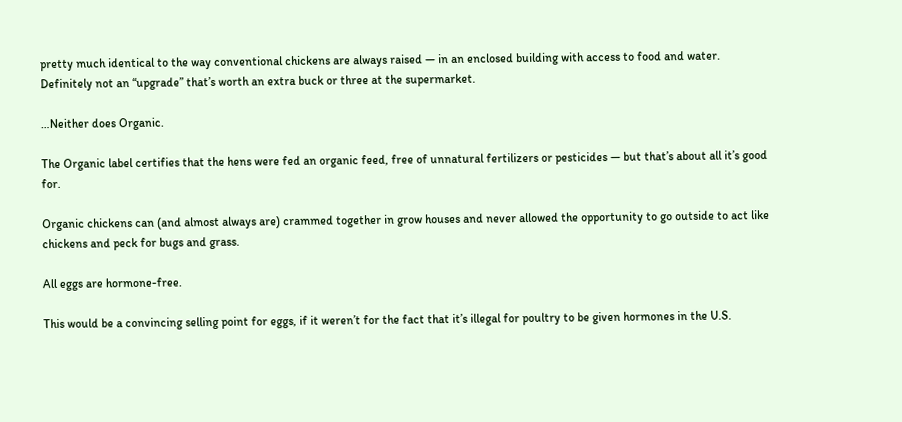pretty much identical to the way conventional chickens are always raised — in an enclosed building with access to food and water. Definitely not an “upgrade” that’s worth an extra buck or three at the supermarket.

…Neither does Organic.

The Organic label certifies that the hens were fed an organic feed, free of unnatural fertilizers or pesticides — but that’s about all it’s good for.

Organic chickens can (and almost always are) crammed together in grow houses and never allowed the opportunity to go outside to act like chickens and peck for bugs and grass.

All eggs are hormone-free.

This would be a convincing selling point for eggs, if it weren’t for the fact that it’s illegal for poultry to be given hormones in the U.S.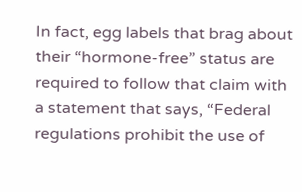In fact, egg labels that brag about their “hormone-free” status are required to follow that claim with a statement that says, “Federal regulations prohibit the use of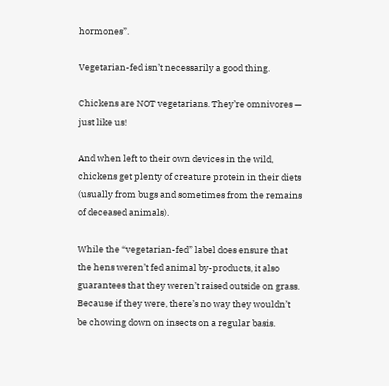hormones”.

Vegetarian-fed isn’t necessarily a good thing.

Chickens are NOT vegetarians. They’re omnivores — just like us!

And when left to their own devices in the wild, chickens get plenty of creature protein in their diets (usually from bugs and sometimes from the remains of deceased animals).

While the “vegetarian-fed” label does ensure that the hens weren’t fed animal by-products, it also guarantees that they weren’t raised outside on grass. Because if they were, there’s no way they wouldn’t be chowing down on insects on a regular basis.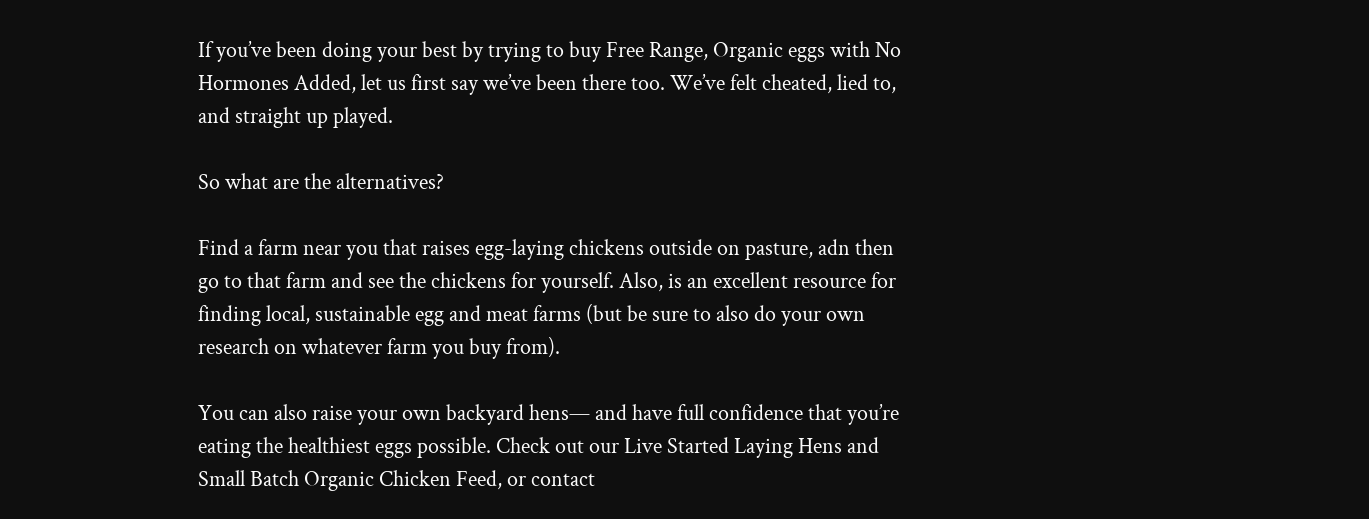If you’ve been doing your best by trying to buy Free Range, Organic eggs with No Hormones Added, let us first say we’ve been there too. We’ve felt cheated, lied to, and straight up played.

So what are the alternatives?

Find a farm near you that raises egg-laying chickens outside on pasture, adn then go to that farm and see the chickens for yourself. Also, is an excellent resource for finding local, sustainable egg and meat farms (but be sure to also do your own research on whatever farm you buy from).

You can also raise your own backyard hens— and have full confidence that you’re eating the healthiest eggs possible. Check out our Live Started Laying Hens and Small Batch Organic Chicken Feed, or contact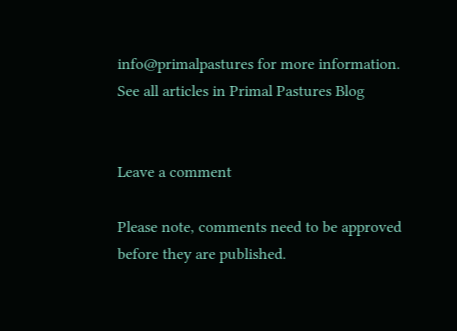info@primalpastures for more information.
See all articles in Primal Pastures Blog


Leave a comment

Please note, comments need to be approved before they are published.